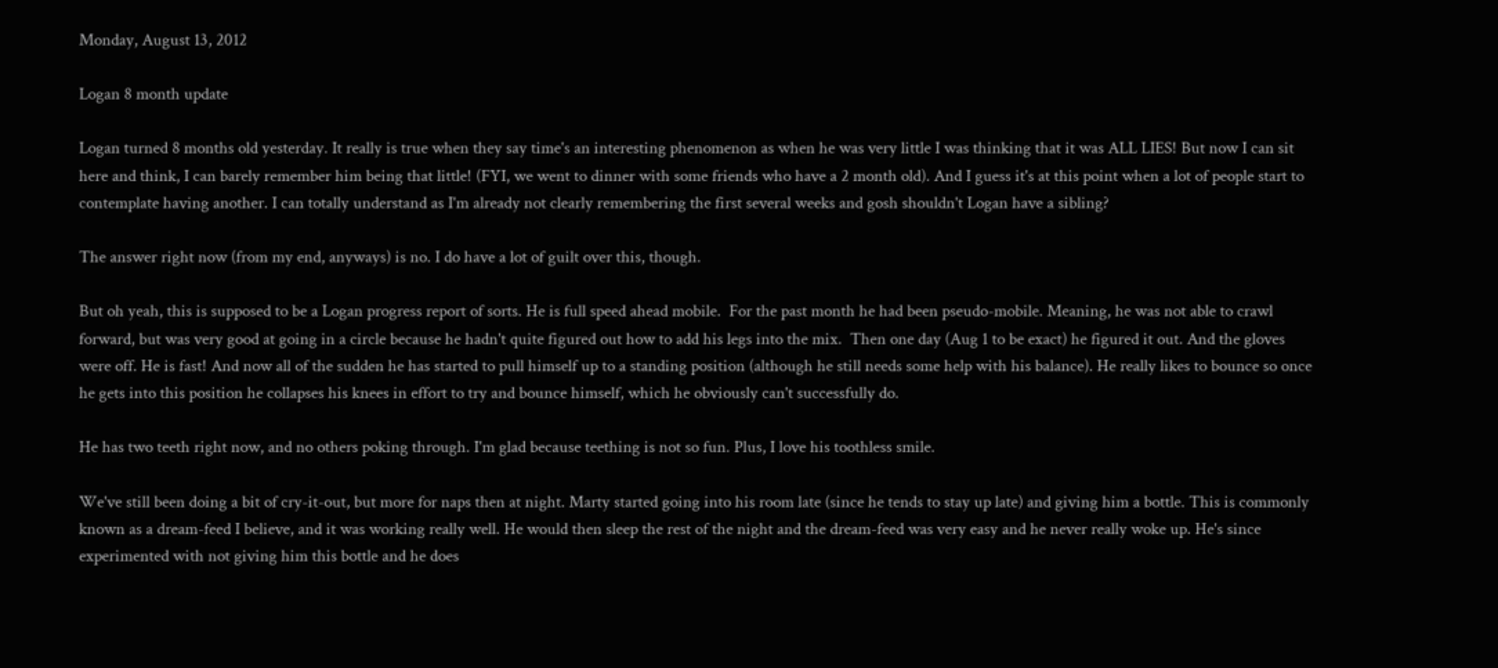Monday, August 13, 2012

Logan 8 month update

Logan turned 8 months old yesterday. It really is true when they say time's an interesting phenomenon as when he was very little I was thinking that it was ALL LIES! But now I can sit here and think, I can barely remember him being that little! (FYI, we went to dinner with some friends who have a 2 month old). And I guess it's at this point when a lot of people start to contemplate having another. I can totally understand as I'm already not clearly remembering the first several weeks and gosh shouldn't Logan have a sibling?

The answer right now (from my end, anyways) is no. I do have a lot of guilt over this, though.

But oh yeah, this is supposed to be a Logan progress report of sorts. He is full speed ahead mobile.  For the past month he had been pseudo-mobile. Meaning, he was not able to crawl forward, but was very good at going in a circle because he hadn't quite figured out how to add his legs into the mix.  Then one day (Aug 1 to be exact) he figured it out. And the gloves were off. He is fast! And now all of the sudden he has started to pull himself up to a standing position (although he still needs some help with his balance). He really likes to bounce so once he gets into this position he collapses his knees in effort to try and bounce himself, which he obviously can't successfully do.

He has two teeth right now, and no others poking through. I'm glad because teething is not so fun. Plus, I love his toothless smile.

We've still been doing a bit of cry-it-out, but more for naps then at night. Marty started going into his room late (since he tends to stay up late) and giving him a bottle. This is commonly known as a dream-feed I believe, and it was working really well. He would then sleep the rest of the night and the dream-feed was very easy and he never really woke up. He's since experimented with not giving him this bottle and he does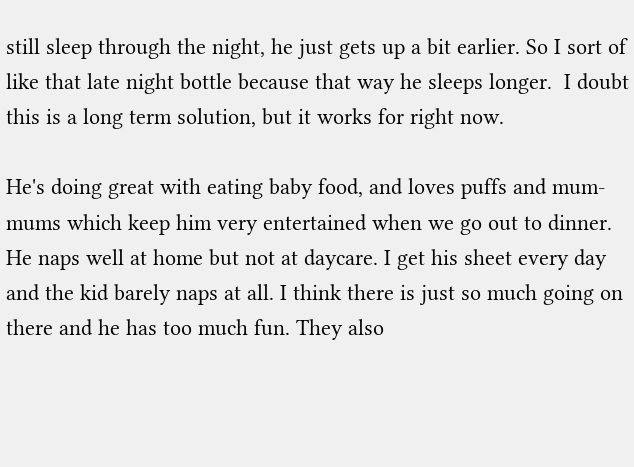still sleep through the night, he just gets up a bit earlier. So I sort of like that late night bottle because that way he sleeps longer.  I doubt this is a long term solution, but it works for right now.

He's doing great with eating baby food, and loves puffs and mum-mums which keep him very entertained when we go out to dinner.  He naps well at home but not at daycare. I get his sheet every day and the kid barely naps at all. I think there is just so much going on there and he has too much fun. They also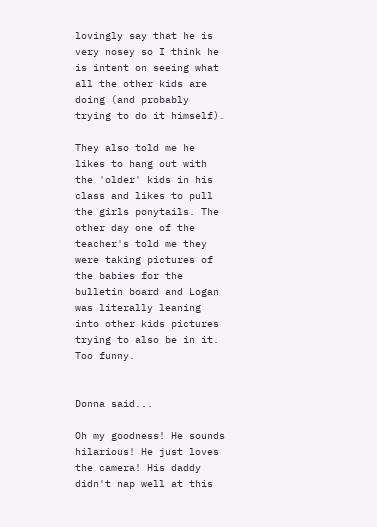lovingly say that he is very nosey so I think he is intent on seeing what all the other kids are doing (and probably trying to do it himself).

They also told me he likes to hang out with the 'older' kids in his class and likes to pull the girls ponytails. The other day one of the teacher's told me they were taking pictures of the babies for the bulletin board and Logan was literally leaning into other kids pictures trying to also be in it. Too funny.


Donna said...

Oh my goodness! He sounds hilarious! He just loves the camera! His daddy didn't nap well at this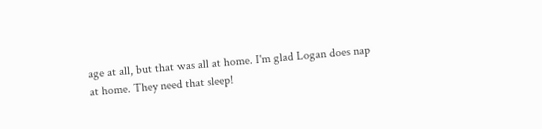age at all, but that was all at home. I'm glad Logan does nap at home. They need that sleep!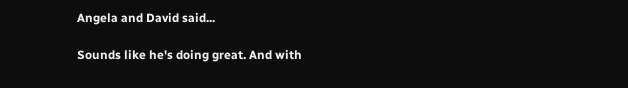Angela and David said...

Sounds like he's doing great. And with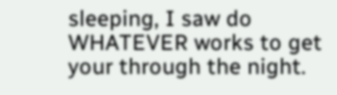sleeping, I saw do WHATEVER works to get your through the night.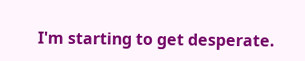I'm starting to get desperate.